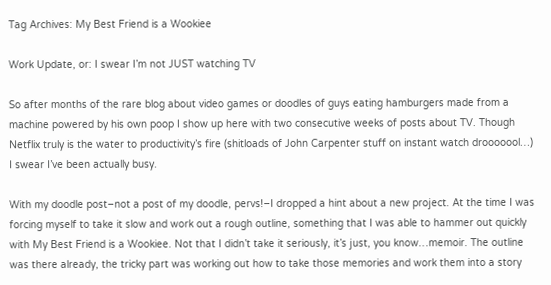Tag Archives: My Best Friend is a Wookiee

Work Update, or: I swear I’m not JUST watching TV

So after months of the rare blog about video games or doodles of guys eating hamburgers made from a machine powered by his own poop I show up here with two consecutive weeks of posts about TV. Though Netflix truly is the water to productivity’s fire (shitloads of John Carpenter stuff on instant watch drooooool…) I swear I’ve been actually busy.

With my doodle post–not a post of my doodle, pervs!–I dropped a hint about a new project. At the time I was forcing myself to take it slow and work out a rough outline, something that I was able to hammer out quickly with My Best Friend is a Wookiee. Not that I didn’t take it seriously, it’s just, you know…memoir. The outline was there already, the tricky part was working out how to take those memories and work them into a story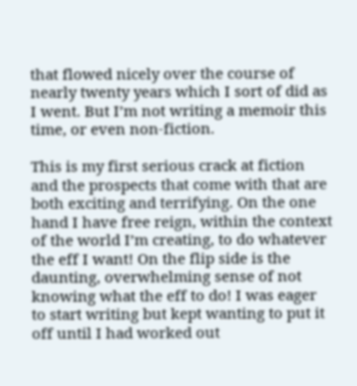that flowed nicely over the course of nearly twenty years which I sort of did as I went. But I’m not writing a memoir this time, or even non-fiction.

This is my first serious crack at fiction and the prospects that come with that are both exciting and terrifying. On the one hand I have free reign, within the context of the world I’m creating, to do whatever the eff I want! On the flip side is the daunting, overwhelming sense of not knowing what the eff to do! I was eager to start writing but kept wanting to put it off until I had worked out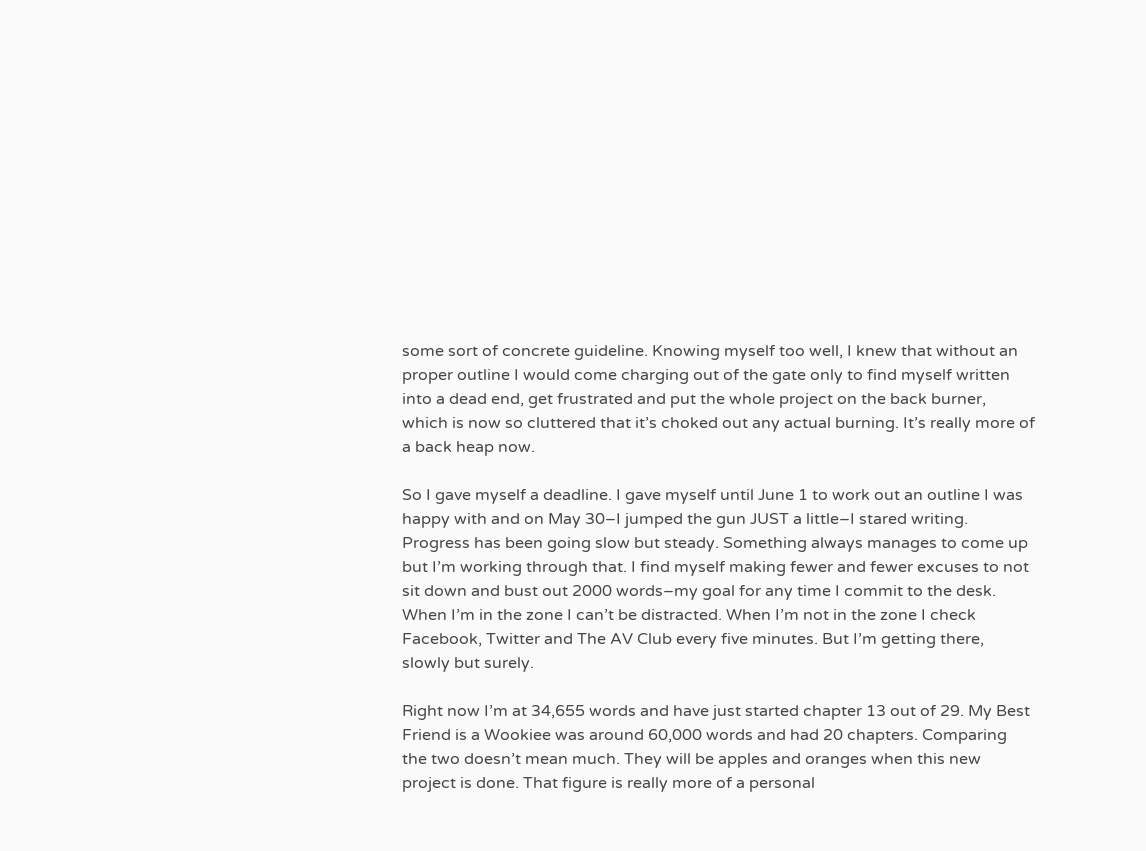some sort of concrete guideline. Knowing myself too well, I knew that without an proper outline I would come charging out of the gate only to find myself written into a dead end, get frustrated and put the whole project on the back burner, which is now so cluttered that it’s choked out any actual burning. It’s really more of a back heap now.

So I gave myself a deadline. I gave myself until June 1 to work out an outline I was happy with and on May 30–I jumped the gun JUST a little–I stared writing. Progress has been going slow but steady. Something always manages to come up but I’m working through that. I find myself making fewer and fewer excuses to not sit down and bust out 2000 words–my goal for any time I commit to the desk. When I’m in the zone I can’t be distracted. When I’m not in the zone I check Facebook, Twitter and The AV Club every five minutes. But I’m getting there, slowly but surely.

Right now I’m at 34,655 words and have just started chapter 13 out of 29. My Best Friend is a Wookiee was around 60,000 words and had 20 chapters. Comparing the two doesn’t mean much. They will be apples and oranges when this new project is done. That figure is really more of a personal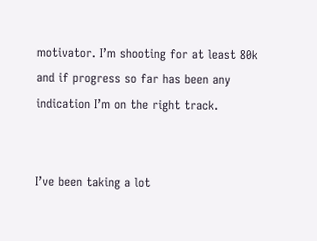motivator. I’m shooting for at least 80k and if progress so far has been any indication I’m on the right track.


I’ve been taking a lot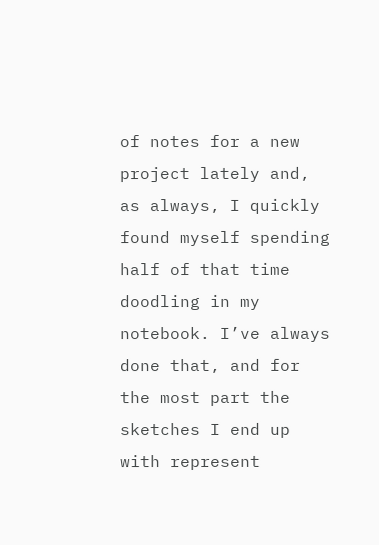of notes for a new project lately and, as always, I quickly found myself spending half of that time doodling in my notebook. I’ve always done that, and for the most part the sketches I end up with represent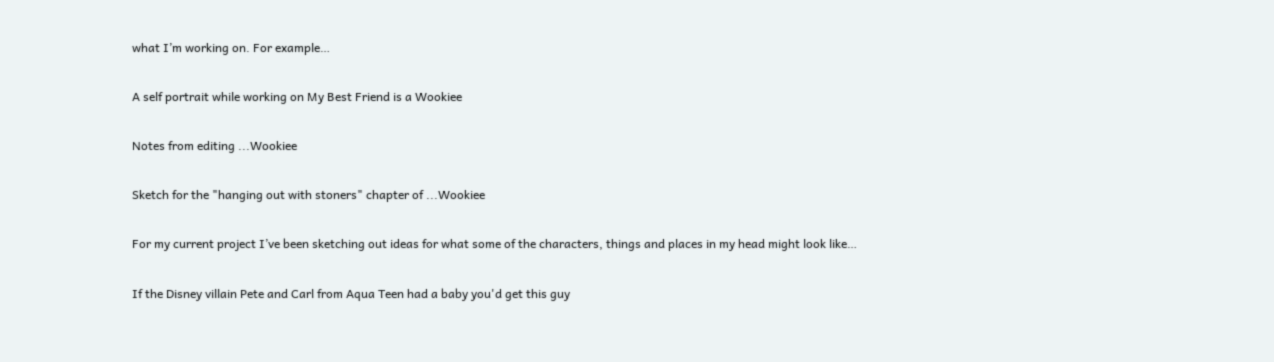what I’m working on. For example…

A self portrait while working on My Best Friend is a Wookiee

Notes from editing ...Wookiee

Sketch for the "hanging out with stoners" chapter of ...Wookiee

For my current project I’ve been sketching out ideas for what some of the characters, things and places in my head might look like…

If the Disney villain Pete and Carl from Aqua Teen had a baby you'd get this guy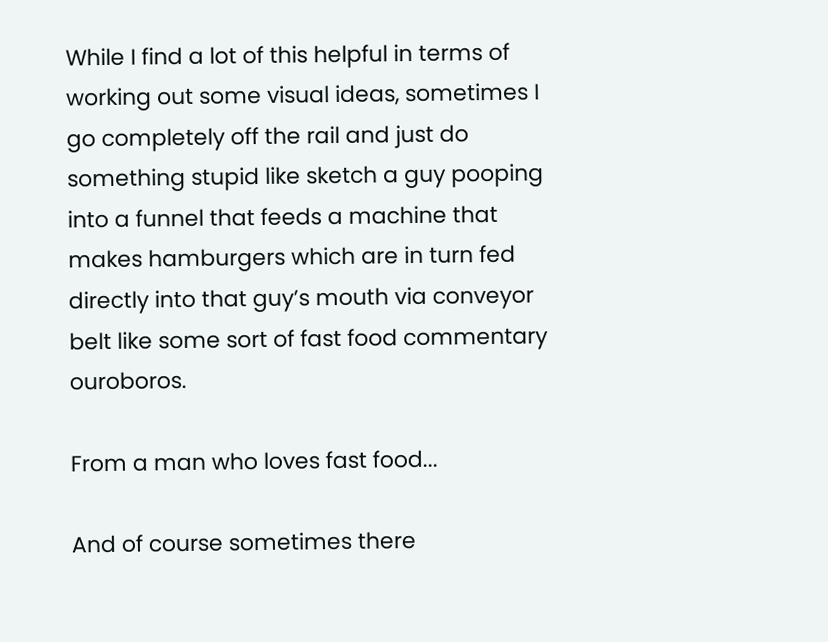While I find a lot of this helpful in terms of working out some visual ideas, sometimes I go completely off the rail and just do something stupid like sketch a guy pooping into a funnel that feeds a machine that makes hamburgers which are in turn fed directly into that guy’s mouth via conveyor belt like some sort of fast food commentary ouroboros.

From a man who loves fast food...

And of course sometimes there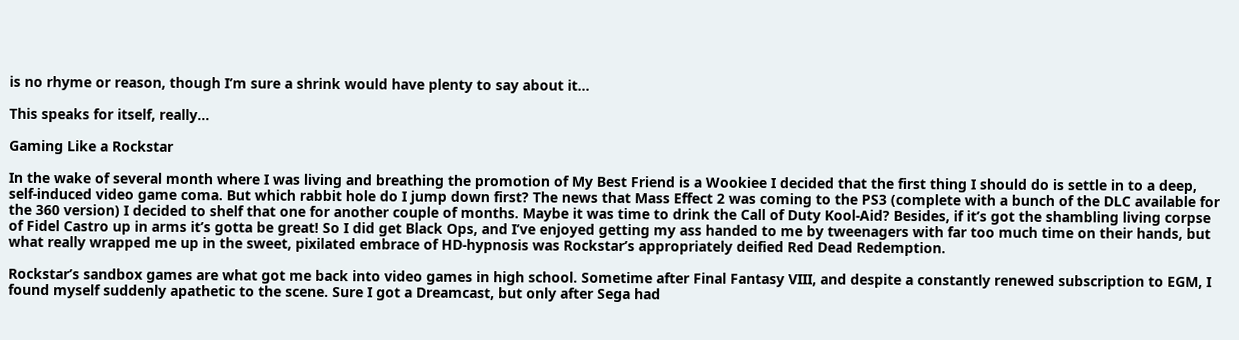is no rhyme or reason, though I’m sure a shrink would have plenty to say about it…

This speaks for itself, really...

Gaming Like a Rockstar

In the wake of several month where I was living and breathing the promotion of My Best Friend is a Wookiee I decided that the first thing I should do is settle in to a deep, self-induced video game coma. But which rabbit hole do I jump down first? The news that Mass Effect 2 was coming to the PS3 (complete with a bunch of the DLC available for the 360 version) I decided to shelf that one for another couple of months. Maybe it was time to drink the Call of Duty Kool-Aid? Besides, if it’s got the shambling living corpse of Fidel Castro up in arms it’s gotta be great! So I did get Black Ops, and I’ve enjoyed getting my ass handed to me by tweenagers with far too much time on their hands, but what really wrapped me up in the sweet, pixilated embrace of HD-hypnosis was Rockstar’s appropriately deified Red Dead Redemption.

Rockstar’s sandbox games are what got me back into video games in high school. Sometime after Final Fantasy VIII, and despite a constantly renewed subscription to EGM, I found myself suddenly apathetic to the scene. Sure I got a Dreamcast, but only after Sega had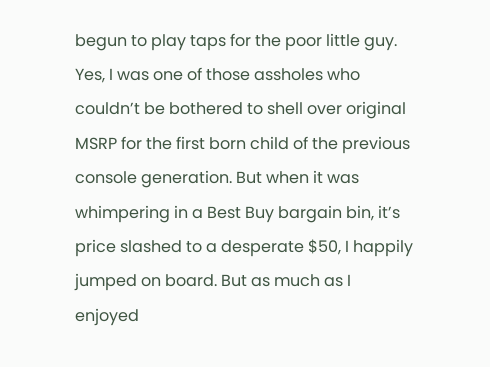begun to play taps for the poor little guy. Yes, I was one of those assholes who couldn’t be bothered to shell over original MSRP for the first born child of the previous console generation. But when it was whimpering in a Best Buy bargain bin, it’s price slashed to a desperate $50, I happily jumped on board. But as much as I enjoyed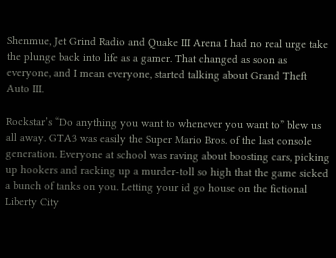Shenmue, Jet Grind Radio and Quake III Arena I had no real urge take the plunge back into life as a gamer. That changed as soon as everyone, and I mean everyone, started talking about Grand Theft Auto III.

Rockstar’s “Do anything you want to whenever you want to” blew us all away. GTA3 was easily the Super Mario Bros. of the last console generation. Everyone at school was raving about boosting cars, picking up hookers and racking up a murder-toll so high that the game sicked a bunch of tanks on you. Letting your id go house on the fictional Liberty City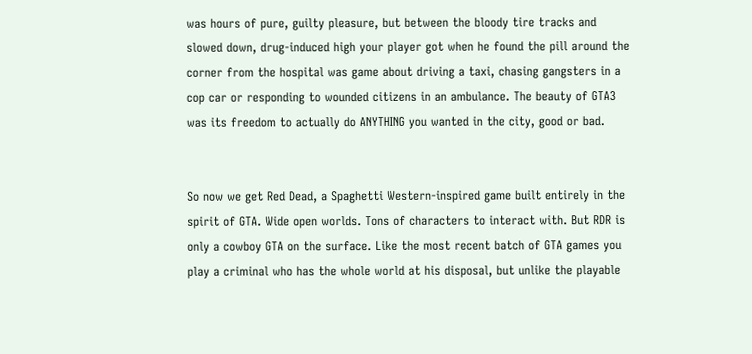was hours of pure, guilty pleasure, but between the bloody tire tracks and slowed down, drug-induced high your player got when he found the pill around the corner from the hospital was game about driving a taxi, chasing gangsters in a cop car or responding to wounded citizens in an ambulance. The beauty of GTA3 was its freedom to actually do ANYTHING you wanted in the city, good or bad.


So now we get Red Dead, a Spaghetti Western-inspired game built entirely in the spirit of GTA. Wide open worlds. Tons of characters to interact with. But RDR is only a cowboy GTA on the surface. Like the most recent batch of GTA games you play a criminal who has the whole world at his disposal, but unlike the playable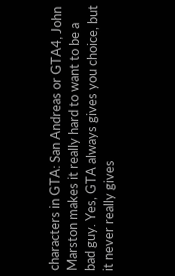characters in GTA: San Andreas or GTA4, John Marston makes it really hard to want to be a bad guy. Yes, GTA always gives you choice, but it never really gives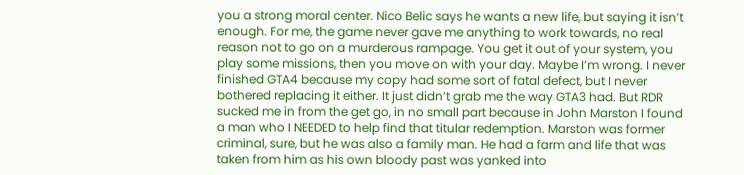you a strong moral center. Nico Belic says he wants a new life, but saying it isn’t enough. For me, the game never gave me anything to work towards, no real reason not to go on a murderous rampage. You get it out of your system, you play some missions, then you move on with your day. Maybe I’m wrong. I never finished GTA4 because my copy had some sort of fatal defect, but I never bothered replacing it either. It just didn’t grab me the way GTA3 had. But RDR sucked me in from the get go, in no small part because in John Marston I found a man who I NEEDED to help find that titular redemption. Marston was former criminal, sure, but he was also a family man. He had a farm and life that was taken from him as his own bloody past was yanked into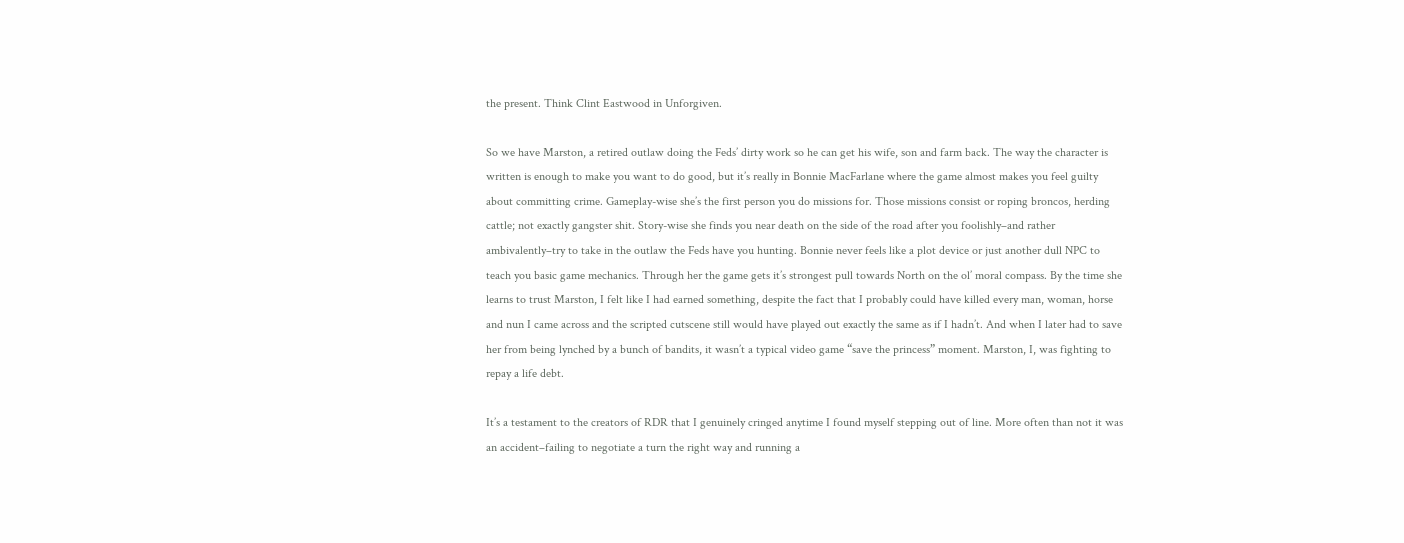the present. Think Clint Eastwood in Unforgiven.

So we have Marston, a retired outlaw doing the Feds’ dirty work so he can get his wife, son and farm back. The way the character is written is enough to make you want to do good, but it’s really in Bonnie MacFarlane where the game almost makes you feel guilty about committing crime. Gameplay-wise she’s the first person you do missions for. Those missions consist or roping broncos, herding cattle; not exactly gangster shit. Story-wise she finds you near death on the side of the road after you foolishly–and rather ambivalently–try to take in the outlaw the Feds have you hunting. Bonnie never feels like a plot device or just another dull NPC to teach you basic game mechanics. Through her the game gets it’s strongest pull towards North on the ol’ moral compass. By the time she learns to trust Marston, I felt like I had earned something, despite the fact that I probably could have killed every man, woman, horse and nun I came across and the scripted cutscene still would have played out exactly the same as if I hadn’t. And when I later had to save her from being lynched by a bunch of bandits, it wasn’t a typical video game “save the princess” moment. Marston, I, was fighting to repay a life debt.

It’s a testament to the creators of RDR that I genuinely cringed anytime I found myself stepping out of line. More often than not it was an accident–failing to negotiate a turn the right way and running a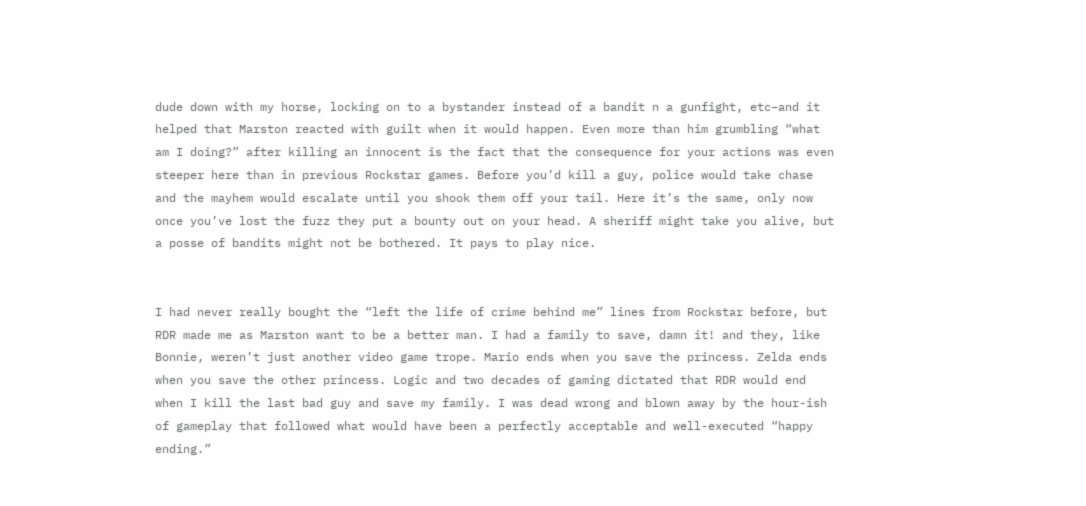dude down with my horse, locking on to a bystander instead of a bandit n a gunfight, etc–and it helped that Marston reacted with guilt when it would happen. Even more than him grumbling “what am I doing?” after killing an innocent is the fact that the consequence for your actions was even steeper here than in previous Rockstar games. Before you’d kill a guy, police would take chase and the mayhem would escalate until you shook them off your tail. Here it’s the same, only now once you’ve lost the fuzz they put a bounty out on your head. A sheriff might take you alive, but a posse of bandits might not be bothered. It pays to play nice.


I had never really bought the “left the life of crime behind me” lines from Rockstar before, but RDR made me as Marston want to be a better man. I had a family to save, damn it! and they, like Bonnie, weren’t just another video game trope. Mario ends when you save the princess. Zelda ends when you save the other princess. Logic and two decades of gaming dictated that RDR would end when I kill the last bad guy and save my family. I was dead wrong and blown away by the hour-ish of gameplay that followed what would have been a perfectly acceptable and well-executed “happy ending.”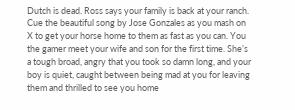Dutch is dead. Ross says your family is back at your ranch. Cue the beautiful song by Jose Gonzales as you mash on X to get your horse home to them as fast as you can. You the gamer meet your wife and son for the first time. She’s a tough broad, angry that you took so damn long, and your boy is quiet, caught between being mad at you for leaving them and thrilled to see you home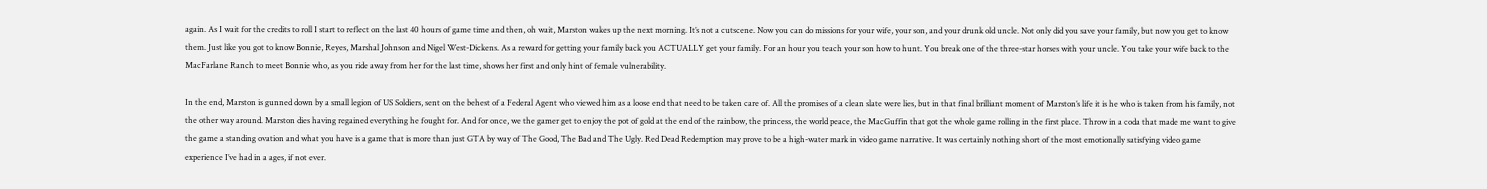again. As I wait for the credits to roll I start to reflect on the last 40 hours of game time and then, oh wait, Marston wakes up the next morning. It’s not a cutscene. Now you can do missions for your wife, your son, and your drunk old uncle. Not only did you save your family, but now you get to know them. Just like you got to know Bonnie, Reyes, Marshal Johnson and Nigel West-Dickens. As a reward for getting your family back you ACTUALLY get your family. For an hour you teach your son how to hunt. You break one of the three-star horses with your uncle. You take your wife back to the MacFarlane Ranch to meet Bonnie who, as you ride away from her for the last time, shows her first and only hint of female vulnerability.

In the end, Marston is gunned down by a small legion of US Soldiers, sent on the behest of a Federal Agent who viewed him as a loose end that need to be taken care of. All the promises of a clean slate were lies, but in that final brilliant moment of Marston’s life it is he who is taken from his family, not the other way around. Marston dies having regained everything he fought for. And for once, we the gamer get to enjoy the pot of gold at the end of the rainbow, the princess, the world peace, the MacGuffin that got the whole game rolling in the first place. Throw in a coda that made me want to give the game a standing ovation and what you have is a game that is more than just GTA by way of The Good, The Bad and The Ugly. Red Dead Redemption may prove to be a high-water mark in video game narrative. It was certainly nothing short of the most emotionally satisfying video game experience I’ve had in a ages, if not ever.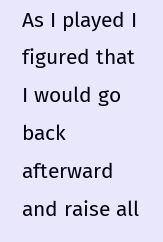As I played I figured that I would go back afterward and raise all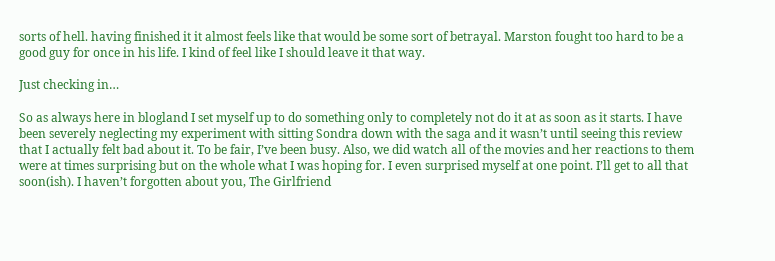sorts of hell. having finished it it almost feels like that would be some sort of betrayal. Marston fought too hard to be a good guy for once in his life. I kind of feel like I should leave it that way.

Just checking in…

So as always here in blogland I set myself up to do something only to completely not do it at as soon as it starts. I have been severely neglecting my experiment with sitting Sondra down with the saga and it wasn’t until seeing this review that I actually felt bad about it. To be fair, I’ve been busy. Also, we did watch all of the movies and her reactions to them were at times surprising but on the whole what I was hoping for. I even surprised myself at one point. I’ll get to all that soon(ish). I haven’t forgotten about you, The Girlfriend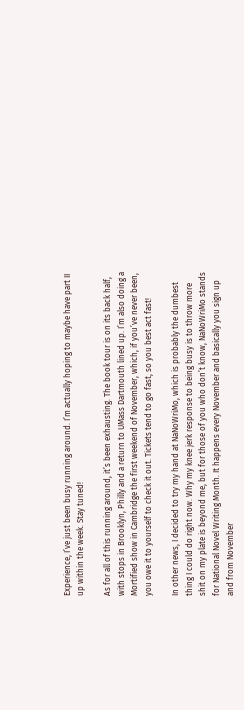Experience, I’ve just been busy running around. I’m actually hoping to maybe have part II up within the week. Stay tuned!

As for all of this running around, it’s been exhausting. The book tour is on its back half, with stops in Brooklyn, Philly and a return to UMass Dartmouth lined up. I’m also doing a Mortified show in Cambridge the first weekend of November, which, if you’ve never been, you owe it to yourself to check it out. Tickets tend to go fast, so you best act fast!

In other news, I decided to try my hand at NaNoWriMo, which is probably the dumbest thing I could do right now. Why my knee jerk response to being busy is to throw more shit on my plate is beyond me, but for those of you who don’t know, NaNoWriMo stands for National Novel Writing Month. It happens every November and basically you sign up and from November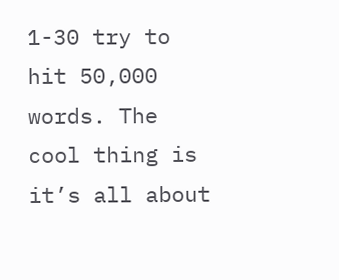1-30 try to hit 50,000 words. The cool thing is it’s all about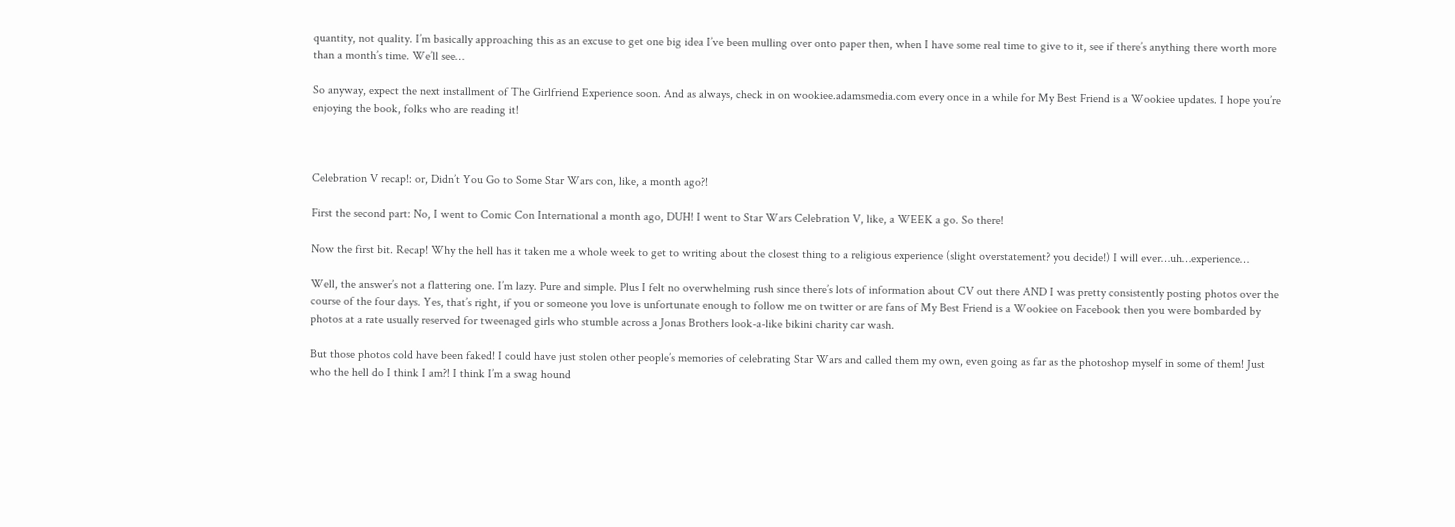quantity, not quality. I’m basically approaching this as an excuse to get one big idea I’ve been mulling over onto paper then, when I have some real time to give to it, see if there’s anything there worth more than a month’s time. We’ll see…

So anyway, expect the next installment of The Girlfriend Experience soon. And as always, check in on wookiee.adamsmedia.com every once in a while for My Best Friend is a Wookiee updates. I hope you’re enjoying the book, folks who are reading it!



Celebration V recap!: or, Didn’t You Go to Some Star Wars con, like, a month ago?!

First the second part: No, I went to Comic Con International a month ago, DUH! I went to Star Wars Celebration V, like, a WEEK a go. So there!

Now the first bit. Recap! Why the hell has it taken me a whole week to get to writing about the closest thing to a religious experience (slight overstatement? you decide!) I will ever…uh…experience…

Well, the answer’s not a flattering one. I’m lazy. Pure and simple. Plus I felt no overwhelming rush since there’s lots of information about CV out there AND I was pretty consistently posting photos over the course of the four days. Yes, that’s right, if you or someone you love is unfortunate enough to follow me on twitter or are fans of My Best Friend is a Wookiee on Facebook then you were bombarded by photos at a rate usually reserved for tweenaged girls who stumble across a Jonas Brothers look-a-like bikini charity car wash.

But those photos cold have been faked! I could have just stolen other people’s memories of celebrating Star Wars and called them my own, even going as far as the photoshop myself in some of them! Just who the hell do I think I am?! I think I’m a swag hound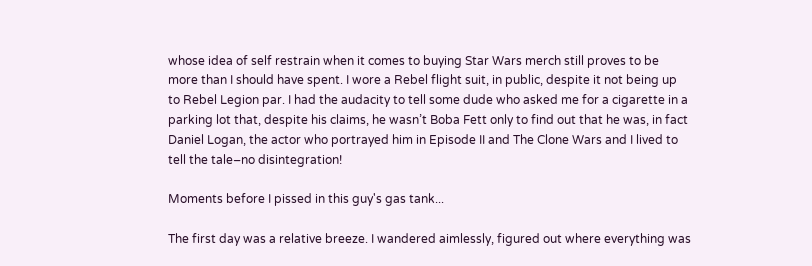whose idea of self restrain when it comes to buying Star Wars merch still proves to be more than I should have spent. I wore a Rebel flight suit, in public, despite it not being up to Rebel Legion par. I had the audacity to tell some dude who asked me for a cigarette in a parking lot that, despite his claims, he wasn’t Boba Fett only to find out that he was, in fact Daniel Logan, the actor who portrayed him in Episode II and The Clone Wars and I lived to tell the tale–no disintegration!

Moments before I pissed in this guy's gas tank...

The first day was a relative breeze. I wandered aimlessly, figured out where everything was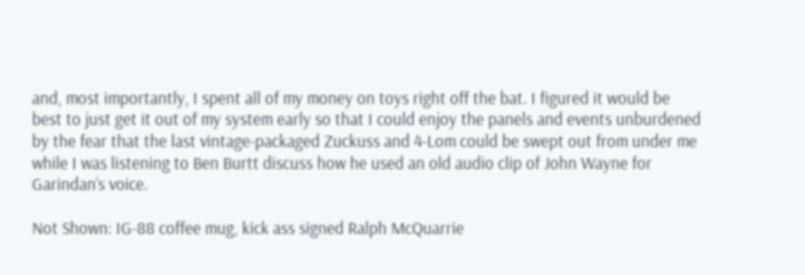and, most importantly, I spent all of my money on toys right off the bat. I figured it would be best to just get it out of my system early so that I could enjoy the panels and events unburdened by the fear that the last vintage-packaged Zuckuss and 4-Lom could be swept out from under me while I was listening to Ben Burtt discuss how he used an old audio clip of John Wayne for Garindan‘s voice.

Not Shown: IG-88 coffee mug, kick ass signed Ralph McQuarrie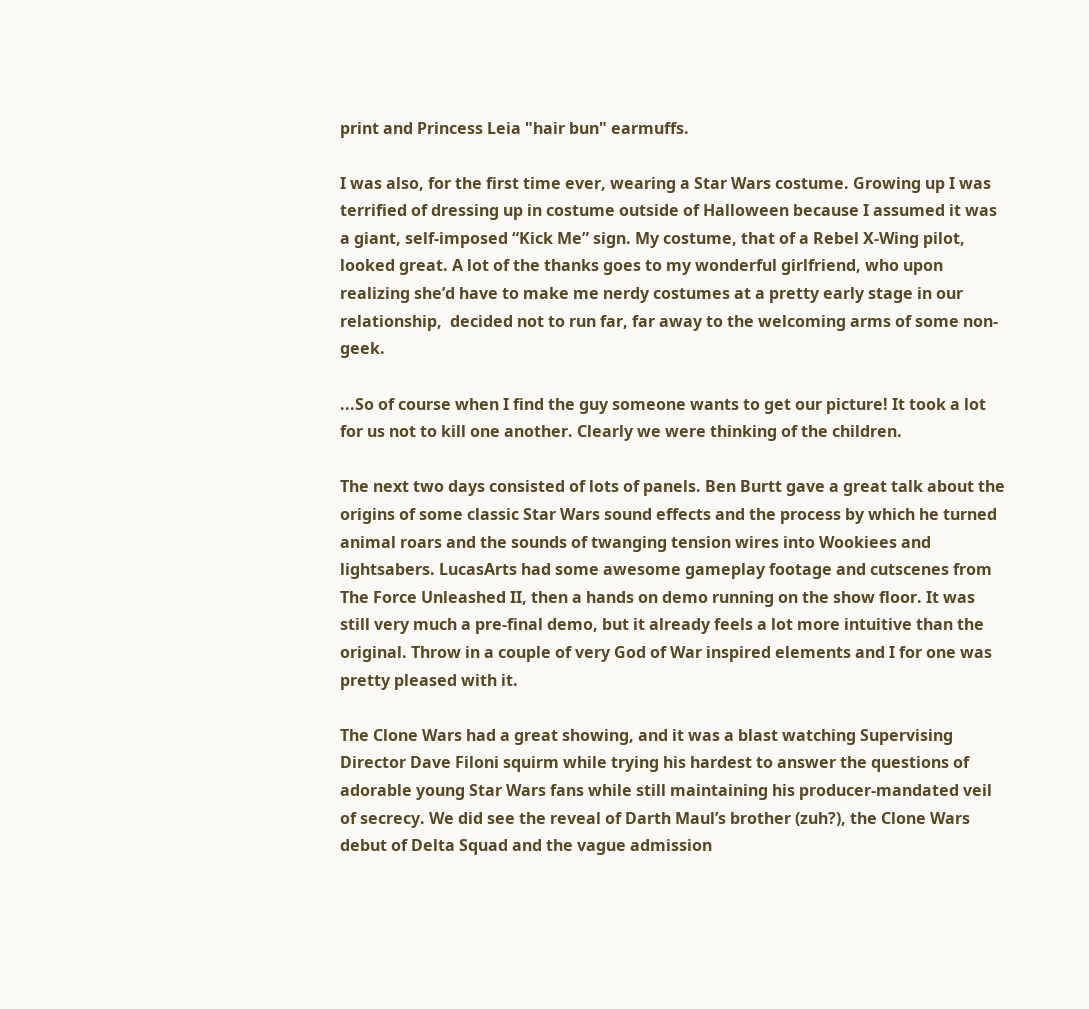print and Princess Leia "hair bun" earmuffs.

I was also, for the first time ever, wearing a Star Wars costume. Growing up I was terrified of dressing up in costume outside of Halloween because I assumed it was a giant, self-imposed “Kick Me” sign. My costume, that of a Rebel X-Wing pilot, looked great. A lot of the thanks goes to my wonderful girlfriend, who upon realizing she’d have to make me nerdy costumes at a pretty early stage in our relationship,  decided not to run far, far away to the welcoming arms of some non-geek.

...So of course when I find the guy someone wants to get our picture! It took a lot for us not to kill one another. Clearly we were thinking of the children.

The next two days consisted of lots of panels. Ben Burtt gave a great talk about the origins of some classic Star Wars sound effects and the process by which he turned animal roars and the sounds of twanging tension wires into Wookiees and lightsabers. LucasArts had some awesome gameplay footage and cutscenes from The Force Unleashed II, then a hands on demo running on the show floor. It was still very much a pre-final demo, but it already feels a lot more intuitive than the original. Throw in a couple of very God of War inspired elements and I for one was pretty pleased with it.

The Clone Wars had a great showing, and it was a blast watching Supervising Director Dave Filoni squirm while trying his hardest to answer the questions of adorable young Star Wars fans while still maintaining his producer-mandated veil of secrecy. We did see the reveal of Darth Maul’s brother (zuh?), the Clone Wars debut of Delta Squad and the vague admission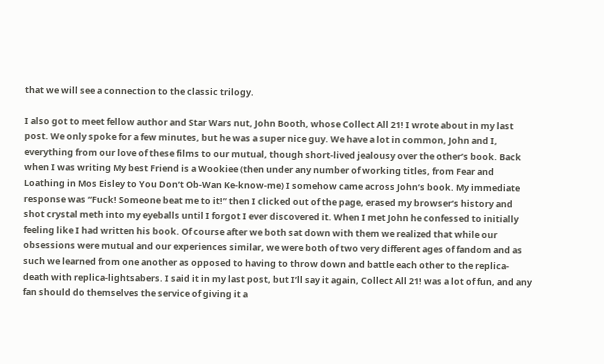that we will see a connection to the classic trilogy.

I also got to meet fellow author and Star Wars nut, John Booth, whose Collect All 21! I wrote about in my last post. We only spoke for a few minutes, but he was a super nice guy. We have a lot in common, John and I, everything from our love of these films to our mutual, though short-lived jealousy over the other’s book. Back when I was writing My best Friend is a Wookiee (then under any number of working titles, from Fear and Loathing in Mos Eisley to You Don’t Ob-Wan Ke-know-me) I somehow came across John’s book. My immediate response was “Fuck! Someone beat me to it!” then I clicked out of the page, erased my browser’s history and shot crystal meth into my eyeballs until I forgot I ever discovered it. When I met John he confessed to initially feeling like I had written his book. Of course after we both sat down with them we realized that while our obsessions were mutual and our experiences similar, we were both of two very different ages of fandom and as such we learned from one another as opposed to having to throw down and battle each other to the replica-death with replica-lightsabers. I said it in my last post, but I’ll say it again, Collect All 21! was a lot of fun, and any fan should do themselves the service of giving it a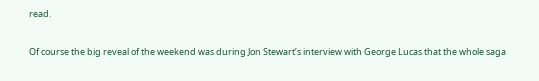read.

Of course the big reveal of the weekend was during Jon Stewart’s interview with George Lucas that the whole saga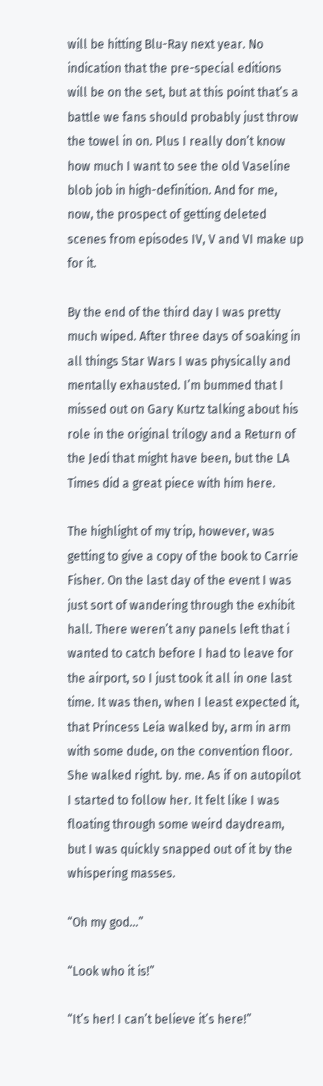will be hitting Blu-Ray next year. No indication that the pre-special editions will be on the set, but at this point that’s a battle we fans should probably just throw the towel in on. Plus I really don’t know how much I want to see the old Vaseline blob job in high-definition. And for me, now, the prospect of getting deleted scenes from episodes IV, V and VI make up for it.

By the end of the third day I was pretty much wiped. After three days of soaking in all things Star Wars I was physically and mentally exhausted. I’m bummed that I missed out on Gary Kurtz talking about his role in the original trilogy and a Return of the Jedi that might have been, but the LA Times did a great piece with him here.

The highlight of my trip, however, was getting to give a copy of the book to Carrie Fisher. On the last day of the event I was just sort of wandering through the exhibit hall. There weren’t any panels left that i wanted to catch before I had to leave for the airport, so I just took it all in one last time. It was then, when I least expected it, that Princess Leia walked by, arm in arm with some dude, on the convention floor. She walked right. by. me. As if on autopilot I started to follow her. It felt like I was floating through some weird daydream, but I was quickly snapped out of it by the whispering masses.

“Oh my god…”

“Look who it is!”

“It’s her! I can’t believe it’s here!”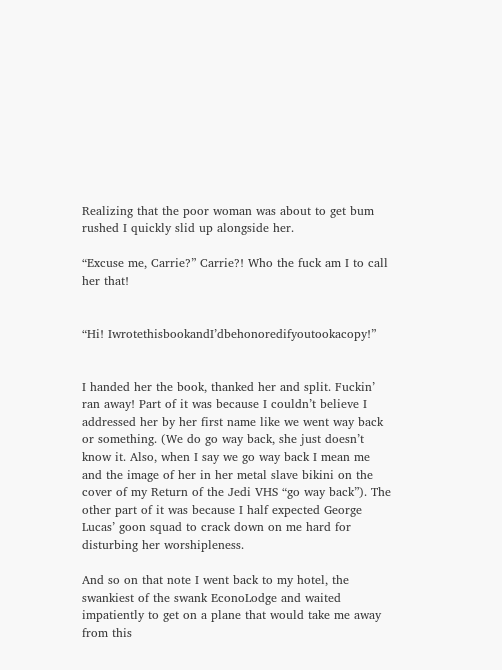Realizing that the poor woman was about to get bum rushed I quickly slid up alongside her.

“Excuse me, Carrie?” Carrie?! Who the fuck am I to call her that!


“Hi! IwrotethisbookandI’dbehonoredifyoutookacopy!”


I handed her the book, thanked her and split. Fuckin’ ran away! Part of it was because I couldn’t believe I addressed her by her first name like we went way back or something. (We do go way back, she just doesn’t know it. Also, when I say we go way back I mean me and the image of her in her metal slave bikini on the cover of my Return of the Jedi VHS “go way back”). The other part of it was because I half expected George Lucas’ goon squad to crack down on me hard for disturbing her worshipleness.

And so on that note I went back to my hotel, the swankiest of the swank EconoLodge and waited impatiently to get on a plane that would take me away from this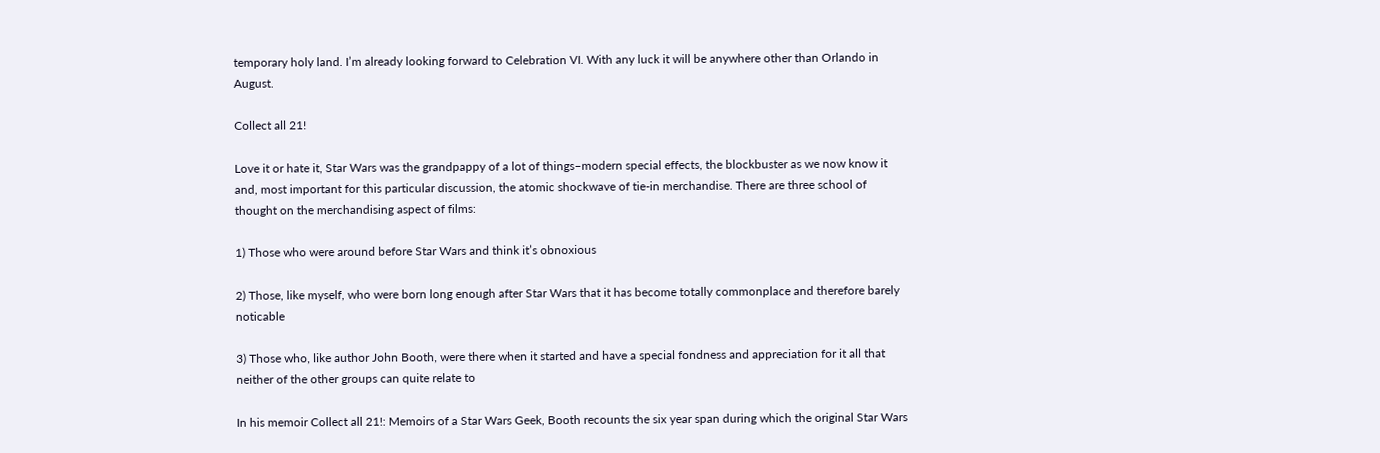temporary holy land. I’m already looking forward to Celebration VI. With any luck it will be anywhere other than Orlando in August.

Collect all 21!

Love it or hate it, Star Wars was the grandpappy of a lot of things–modern special effects, the blockbuster as we now know it and, most important for this particular discussion, the atomic shockwave of tie-in merchandise. There are three school of thought on the merchandising aspect of films:

1) Those who were around before Star Wars and think it’s obnoxious

2) Those, like myself, who were born long enough after Star Wars that it has become totally commonplace and therefore barely noticable

3) Those who, like author John Booth, were there when it started and have a special fondness and appreciation for it all that neither of the other groups can quite relate to

In his memoir Collect all 21!: Memoirs of a Star Wars Geek, Booth recounts the six year span during which the original Star Wars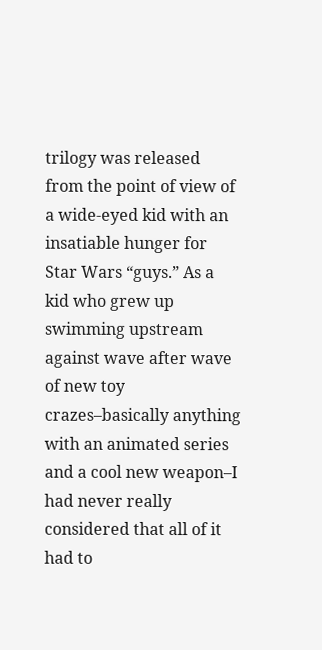trilogy was released from the point of view of a wide-eyed kid with an insatiable hunger for Star Wars “guys.” As a kid who grew up swimming upstream against wave after wave of new toy crazes–basically anything with an animated series and a cool new weapon–I had never really considered that all of it had to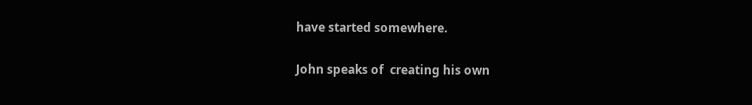have started somewhere.

John speaks of  creating his own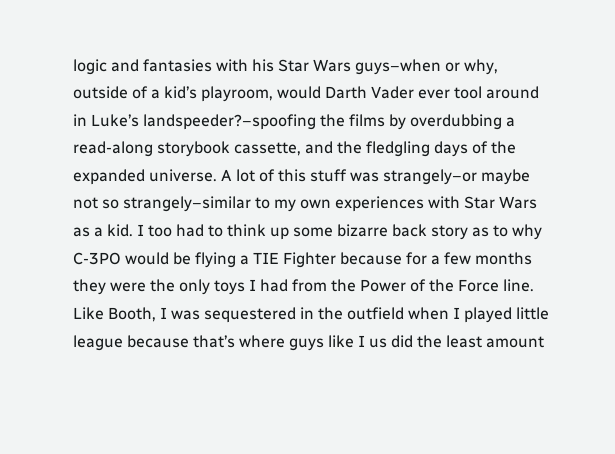logic and fantasies with his Star Wars guys–when or why, outside of a kid’s playroom, would Darth Vader ever tool around in Luke’s landspeeder?–spoofing the films by overdubbing a read-along storybook cassette, and the fledgling days of the expanded universe. A lot of this stuff was strangely–or maybe not so strangely–similar to my own experiences with Star Wars as a kid. I too had to think up some bizarre back story as to why C-3PO would be flying a TIE Fighter because for a few months they were the only toys I had from the Power of the Force line. Like Booth, I was sequestered in the outfield when I played little league because that’s where guys like I us did the least amount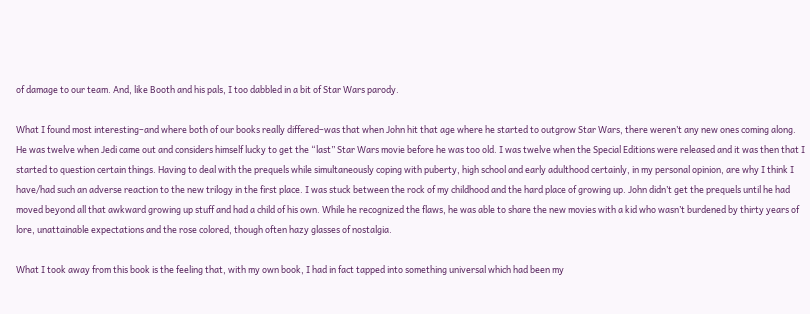of damage to our team. And, like Booth and his pals, I too dabbled in a bit of Star Wars parody.

What I found most interesting–and where both of our books really differed–was that when John hit that age where he started to outgrow Star Wars, there weren’t any new ones coming along. He was twelve when Jedi came out and considers himself lucky to get the “last” Star Wars movie before he was too old. I was twelve when the Special Editions were released and it was then that I started to question certain things. Having to deal with the prequels while simultaneously coping with puberty, high school and early adulthood certainly, in my personal opinion, are why I think I have/had such an adverse reaction to the new trilogy in the first place. I was stuck between the rock of my childhood and the hard place of growing up. John didn’t get the prequels until he had moved beyond all that awkward growing up stuff and had a child of his own. While he recognized the flaws, he was able to share the new movies with a kid who wasn’t burdened by thirty years of lore, unattainable expectations and the rose colored, though often hazy glasses of nostalgia.

What I took away from this book is the feeling that, with my own book, I had in fact tapped into something universal which had been my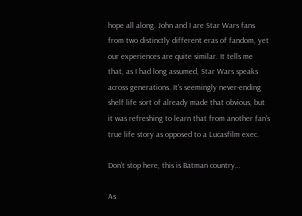hope all along. John and I are Star Wars fans from two distinctly different eras of fandom, yet our experiences are quite similar. It tells me that, as I had long assumed, Star Wars speaks across generations. It’s seemingly never-ending shelf life sort of already made that obvious, but it was refreshing to learn that from another fan’s true life story as opposed to a Lucasfilm exec.

Don’t stop here, this is Batman country…

As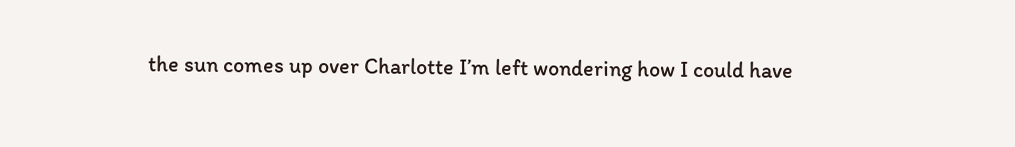the sun comes up over Charlotte I’m left wondering how I could have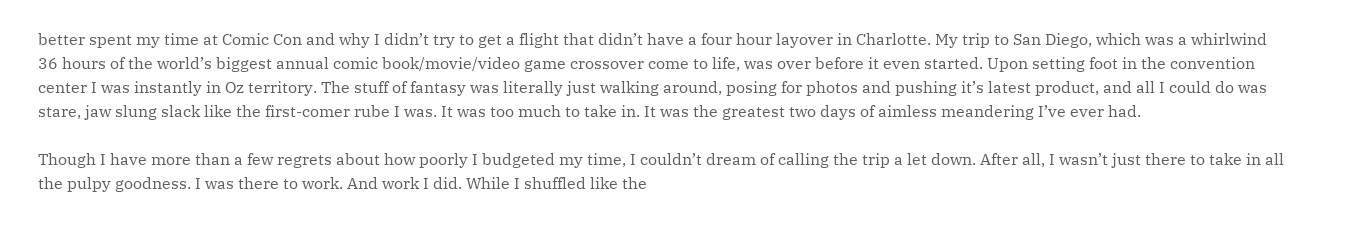better spent my time at Comic Con and why I didn’t try to get a flight that didn’t have a four hour layover in Charlotte. My trip to San Diego, which was a whirlwind 36 hours of the world’s biggest annual comic book/movie/video game crossover come to life, was over before it even started. Upon setting foot in the convention center I was instantly in Oz territory. The stuff of fantasy was literally just walking around, posing for photos and pushing it’s latest product, and all I could do was stare, jaw slung slack like the first-comer rube I was. It was too much to take in. It was the greatest two days of aimless meandering I’ve ever had.

Though I have more than a few regrets about how poorly I budgeted my time, I couldn’t dream of calling the trip a let down. After all, I wasn’t just there to take in all the pulpy goodness. I was there to work. And work I did. While I shuffled like the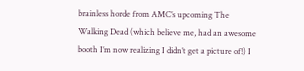brainless horde from AMC’s upcoming The Walking Dead (which believe me, had an awesome booth I’m now realizing I didn’t get a picture of!) I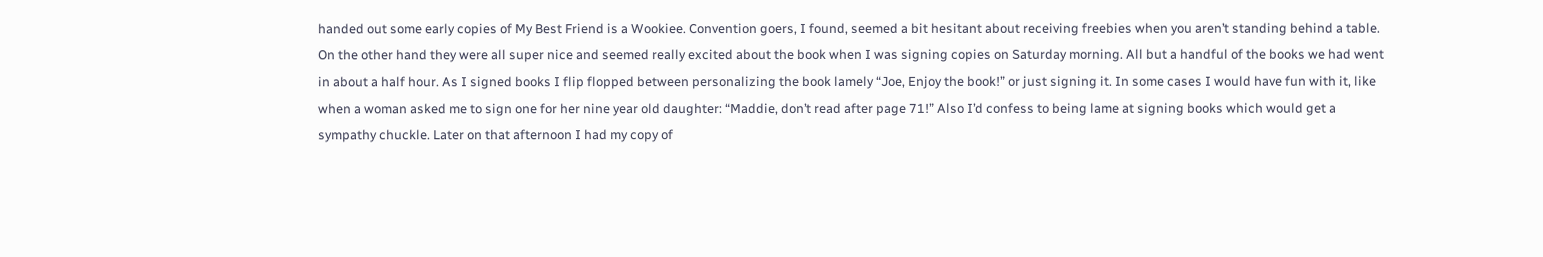handed out some early copies of My Best Friend is a Wookiee. Convention goers, I found, seemed a bit hesitant about receiving freebies when you aren’t standing behind a table. On the other hand they were all super nice and seemed really excited about the book when I was signing copies on Saturday morning. All but a handful of the books we had went in about a half hour. As I signed books I flip flopped between personalizing the book lamely “Joe, Enjoy the book!” or just signing it. In some cases I would have fun with it, like when a woman asked me to sign one for her nine year old daughter: “Maddie, don’t read after page 71!” Also I’d confess to being lame at signing books which would get a sympathy chuckle. Later on that afternoon I had my copy of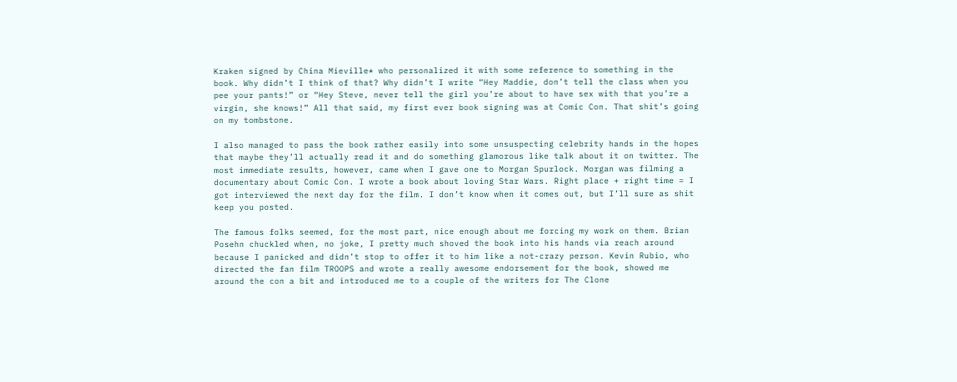Kraken signed by China Mieville* who personalized it with some reference to something in the book. Why didn’t I think of that? Why didn’t I write “Hey Maddie, don’t tell the class when you pee your pants!” or “Hey Steve, never tell the girl you’re about to have sex with that you’re a virgin, she knows!” All that said, my first ever book signing was at Comic Con. That shit’s going on my tombstone.

I also managed to pass the book rather easily into some unsuspecting celebrity hands in the hopes that maybe they’ll actually read it and do something glamorous like talk about it on twitter. The most immediate results, however, came when I gave one to Morgan Spurlock. Morgan was filming a documentary about Comic Con. I wrote a book about loving Star Wars. Right place + right time = I got interviewed the next day for the film. I don’t know when it comes out, but I’ll sure as shit keep you posted.

The famous folks seemed, for the most part, nice enough about me forcing my work on them. Brian Posehn chuckled when, no joke, I pretty much shoved the book into his hands via reach around because I panicked and didn’t stop to offer it to him like a not-crazy person. Kevin Rubio, who directed the fan film TROOPS and wrote a really awesome endorsement for the book, showed me around the con a bit and introduced me to a couple of the writers for The Clone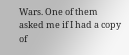Wars. One of them asked me if I had a copy of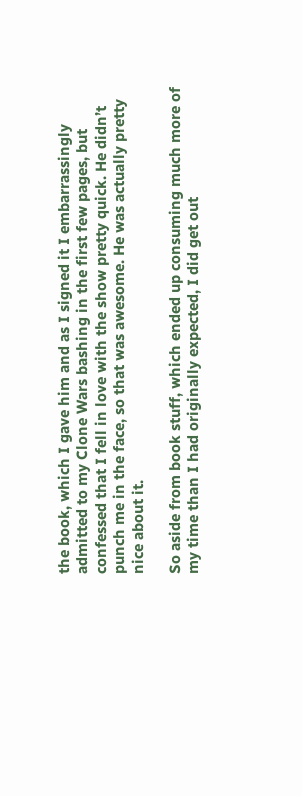the book, which I gave him and as I signed it I embarrassingly admitted to my Clone Wars bashing in the first few pages, but confessed that I fell in love with the show pretty quick. He didn’t punch me in the face, so that was awesome. He was actually pretty nice about it.

So aside from book stuff, which ended up consuming much more of my time than I had originally expected, I did get out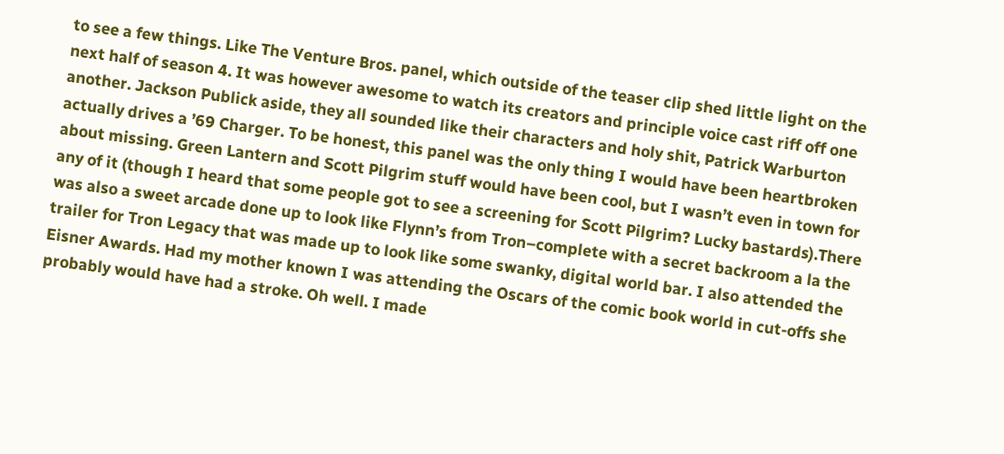to see a few things. Like The Venture Bros. panel, which outside of the teaser clip shed little light on the next half of season 4. It was however awesome to watch its creators and principle voice cast riff off one another. Jackson Publick aside, they all sounded like their characters and holy shit, Patrick Warburton actually drives a ’69 Charger. To be honest, this panel was the only thing I would have been heartbroken about missing. Green Lantern and Scott Pilgrim stuff would have been cool, but I wasn’t even in town for any of it (though I heard that some people got to see a screening for Scott Pilgrim? Lucky bastards).There was also a sweet arcade done up to look like Flynn’s from Tron–complete with a secret backroom a la the trailer for Tron Legacy that was made up to look like some swanky, digital world bar. I also attended the Eisner Awards. Had my mother known I was attending the Oscars of the comic book world in cut-offs she probably would have had a stroke. Oh well. I made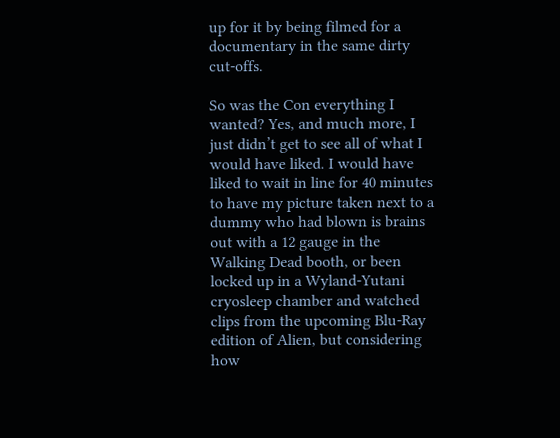up for it by being filmed for a documentary in the same dirty cut-offs.

So was the Con everything I wanted? Yes, and much more, I just didn’t get to see all of what I would have liked. I would have liked to wait in line for 40 minutes to have my picture taken next to a dummy who had blown is brains out with a 12 gauge in the Walking Dead booth, or been locked up in a Wyland-Yutani cryosleep chamber and watched clips from the upcoming Blu-Ray edition of Alien, but considering how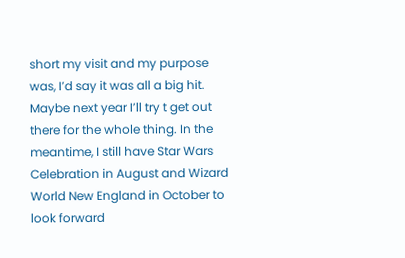short my visit and my purpose was, I’d say it was all a big hit. Maybe next year I’ll try t get out there for the whole thing. In the meantime, I still have Star Wars Celebration in August and Wizard World New England in October to look forward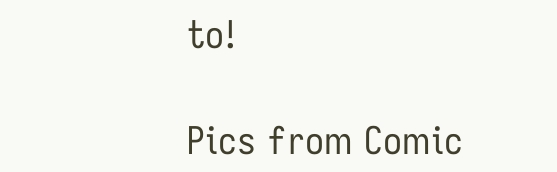to!

Pics from Comic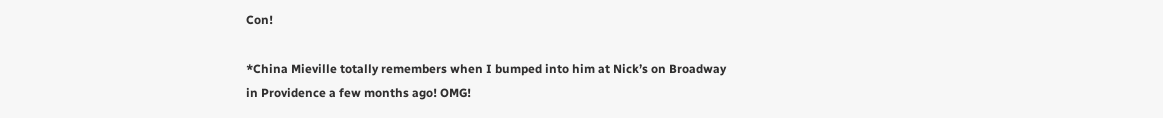Con!

*China Mieville totally remembers when I bumped into him at Nick’s on Broadway in Providence a few months ago! OMG!